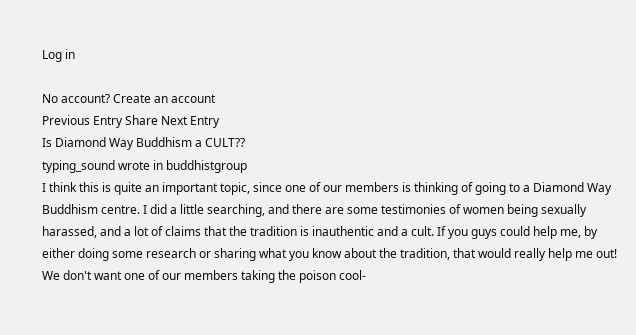Log in

No account? Create an account
Previous Entry Share Next Entry
Is Diamond Way Buddhism a CULT??
typing_sound wrote in buddhistgroup
I think this is quite an important topic, since one of our members is thinking of going to a Diamond Way Buddhism centre. I did a little searching, and there are some testimonies of women being sexually harassed, and a lot of claims that the tradition is inauthentic and a cult. If you guys could help me, by either doing some research or sharing what you know about the tradition, that would really help me out! We don't want one of our members taking the poison cool-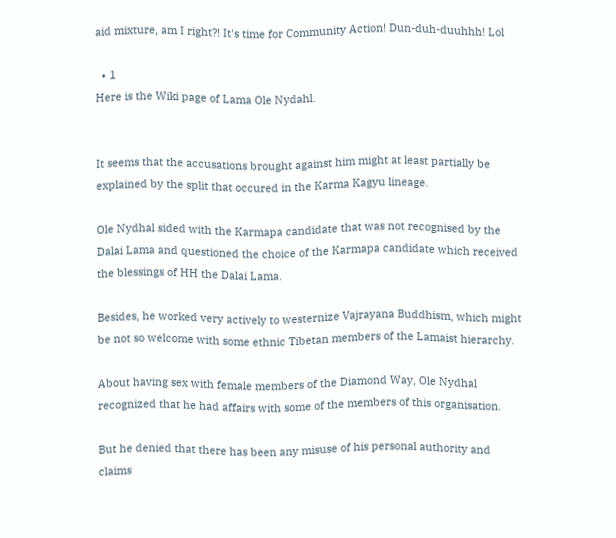aid mixture, am I right?! It's time for Community Action! Dun-duh-duuhhh! Lol

  • 1
Here is the Wiki page of Lama Ole Nydahl.


It seems that the accusations brought against him might at least partially be explained by the split that occured in the Karma Kagyu lineage.

Ole Nydhal sided with the Karmapa candidate that was not recognised by the Dalai Lama and questioned the choice of the Karmapa candidate which received the blessings of HH the Dalai Lama.

Besides, he worked very actively to westernize Vajrayana Buddhism, which might be not so welcome with some ethnic Tibetan members of the Lamaist hierarchy.

About having sex with female members of the Diamond Way, Ole Nydhal recognized that he had affairs with some of the members of this organisation.

But he denied that there has been any misuse of his personal authority and claims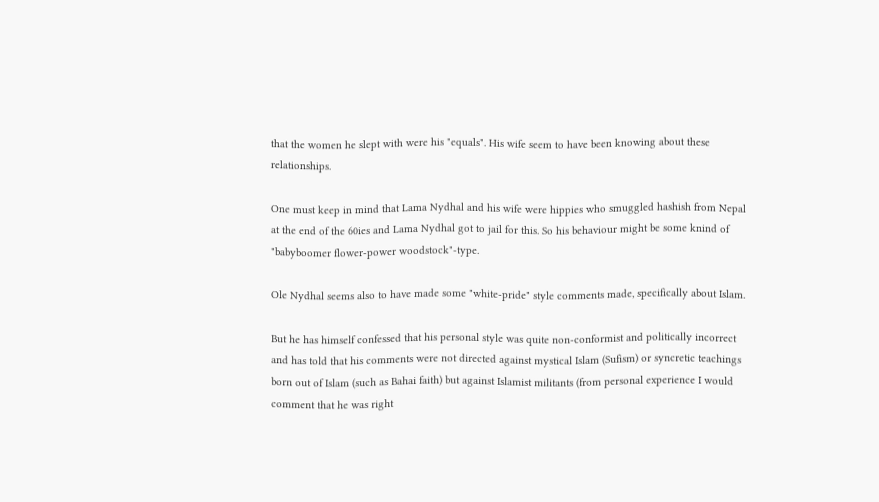that the women he slept with were his "equals". His wife seem to have been knowing about these relationships.

One must keep in mind that Lama Nydhal and his wife were hippies who smuggled hashish from Nepal at the end of the 60ies and Lama Nydhal got to jail for this. So his behaviour might be some knind of "babyboomer flower-power woodstock"-type.

Ole Nydhal seems also to have made some "white-pride" style comments made, specifically about Islam.

But he has himself confessed that his personal style was quite non-conformist and politically incorrect and has told that his comments were not directed against mystical Islam (Sufism) or syncretic teachings born out of Islam (such as Bahai faith) but against Islamist militants (from personal experience I would comment that he was right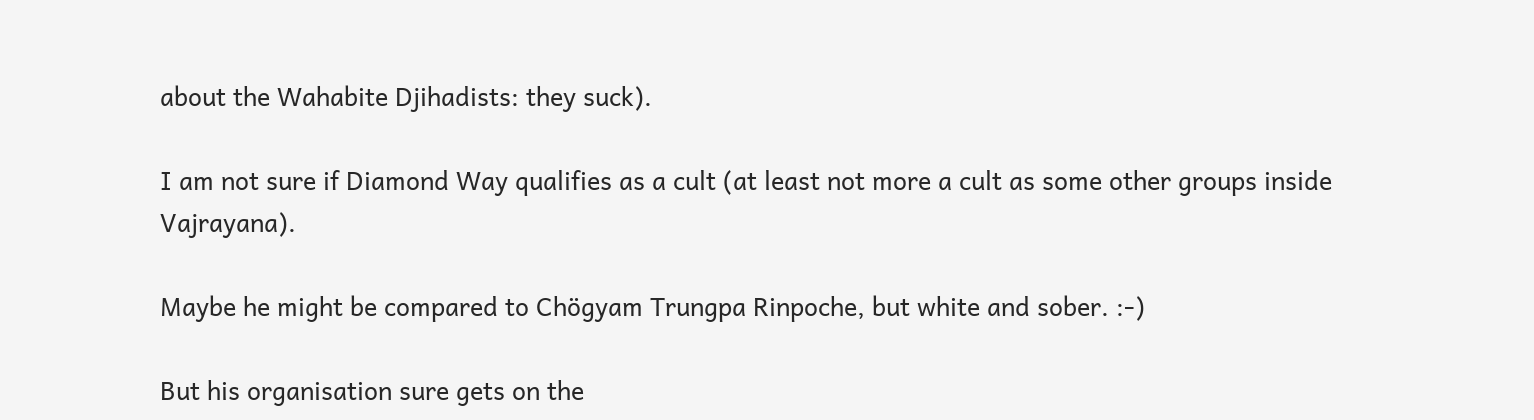about the Wahabite Djihadists: they suck).

I am not sure if Diamond Way qualifies as a cult (at least not more a cult as some other groups inside Vajrayana).

Maybe he might be compared to Chögyam Trungpa Rinpoche, but white and sober. :-)

But his organisation sure gets on the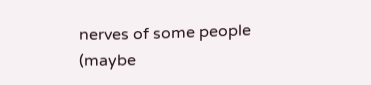nerves of some people (maybe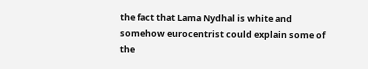the fact that Lama Nydhal is white and somehow eurocentrist could explain some of the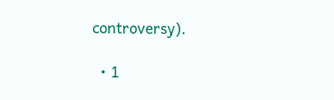controversy).

  • 1